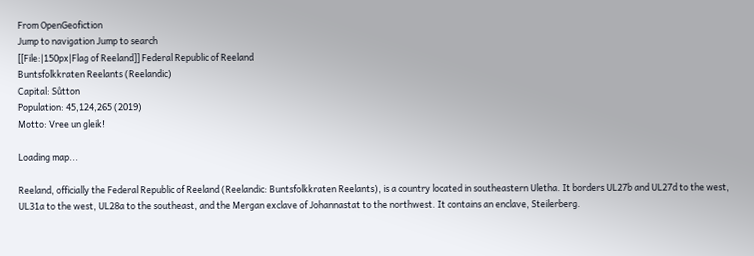From OpenGeofiction
Jump to navigation Jump to search
[[File:|150px|Flag of Reeland]] Federal Republic of Reeland
Buntsfolkkraten Reelants (Reelandic)
Capital: Sůtton
Population: 45,124,265 (2019)
Motto: Vree un gleik!

Loading map...

Reeland, officially the Federal Republic of Reeland (Reelandic: Buntsfolkkraten Reelants), is a country located in southeastern Uletha. It borders UL27b and UL27d to the west, UL31a to the west, UL28a to the southeast, and the Mergan exclave of Johannastat to the northwest. It contains an enclave, Steilerberg.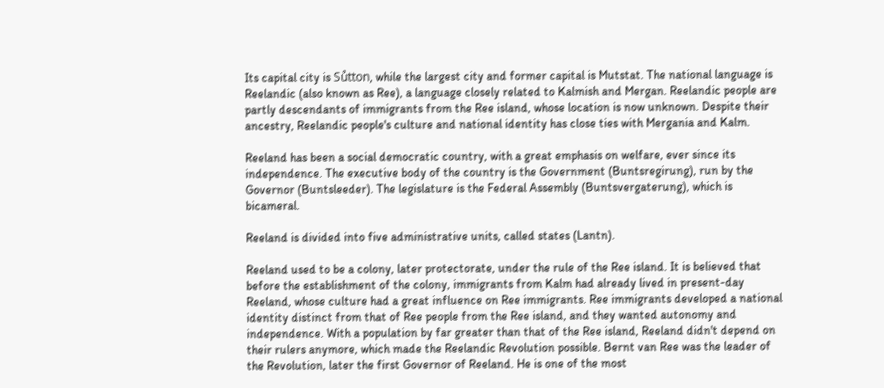Its capital city is Sůtton, while the largest city and former capital is Mutstat. The national language is Reelandic (also known as Ree), a language closely related to Kalmish and Mergan. Reelandic people are partly descendants of immigrants from the Ree island, whose location is now unknown. Despite their ancestry, Reelandic people's culture and national identity has close ties with Mergania and Kalm.

Reeland has been a social democratic country, with a great emphasis on welfare, ever since its independence. The executive body of the country is the Government (Buntsregirung), run by the Governor (Buntsleeder). The legislature is the Federal Assembly (Buntsvergaterung), which is bicameral.

Reeland is divided into five administrative units, called states (Lantn).

Reeland used to be a colony, later protectorate, under the rule of the Ree island. It is believed that before the establishment of the colony, immigrants from Kalm had already lived in present-day Reeland, whose culture had a great influence on Ree immigrants. Ree immigrants developed a national identity distinct from that of Ree people from the Ree island, and they wanted autonomy and independence. With a population by far greater than that of the Ree island, Reeland didn't depend on their rulers anymore, which made the Reelandic Revolution possible. Bernt van Ree was the leader of the Revolution, later the first Governor of Reeland. He is one of the most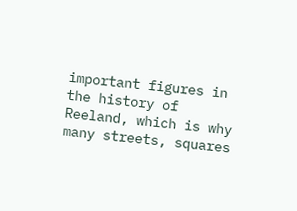important figures in the history of Reeland, which is why many streets, squares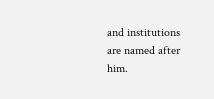and institutions are named after him.